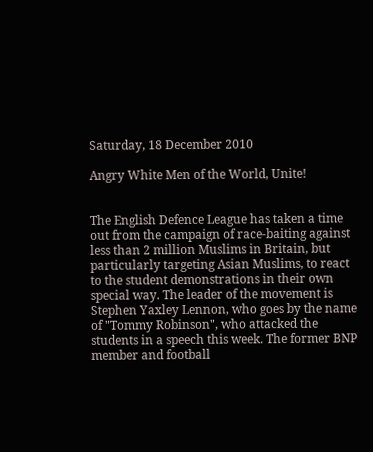Saturday, 18 December 2010

Angry White Men of the World, Unite!


The English Defence League has taken a time out from the campaign of race-baiting against less than 2 million Muslims in Britain, but particularly targeting Asian Muslims, to react to the student demonstrations in their own special way. The leader of the movement is Stephen Yaxley Lennon, who goes by the name of "Tommy Robinson", who attacked the students in a speech this week. The former BNP member and football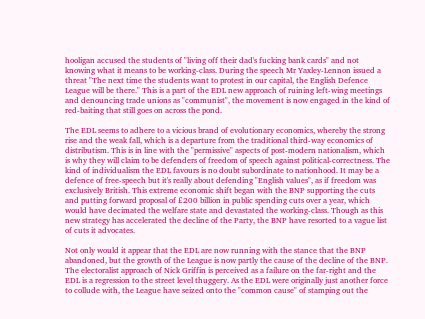hooligan accused the students of "living off their dad's fucking bank cards" and not knowing what it means to be working-class. During the speech Mr Yaxley-Lennon issued a threat "The next time the students want to protest in our capital, the English Defence League will be there." This is a part of the EDL new approach of ruining left-wing meetings and denouncing trade unions as "communist", the movement is now engaged in the kind of red-baiting that still goes on across the pond.

The EDL seems to adhere to a vicious brand of evolutionary economics, whereby the strong rise and the weak fall, which is a departure from the traditional third-way economics of distributism. This is in line with the "permissive" aspects of post-modern nationalism, which is why they will claim to be defenders of freedom of speech against political-correctness. The kind of individualism the EDL favours is no doubt subordinate to nationhood. It may be a defence of free-speech but it's really about defending "English values", as if freedom was exclusively British. This extreme economic shift began with the BNP supporting the cuts and putting forward proposal of £200 billion in public spending cuts over a year, which would have decimated the welfare state and devastated the working-class. Though as this new strategy has accelerated the decline of the Party, the BNP have resorted to a vague list of cuts it advocates.

Not only would it appear that the EDL are now running with the stance that the BNP abandoned, but the growth of the League is now partly the cause of the decline of the BNP. The electoralist approach of Nick Griffin is perceived as a failure on the far-right and the EDL is a regression to the street level thuggery. As the EDL were originally just another force to collude with, the League have seized onto the "common cause" of stamping out the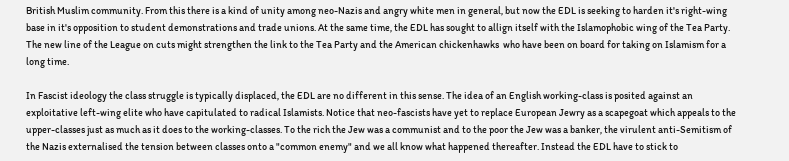British Muslim community. From this there is a kind of unity among neo-Nazis and angry white men in general, but now the EDL is seeking to harden it's right-wing base in it's opposition to student demonstrations and trade unions. At the same time, the EDL has sought to allign itself with the Islamophobic wing of the Tea Party. The new line of the League on cuts might strengthen the link to the Tea Party and the American chickenhawks  who have been on board for taking on Islamism for a long time.

In Fascist ideology the class struggle is typically displaced, the EDL are no different in this sense. The idea of an English working-class is posited against an exploitative left-wing elite who have capitulated to radical Islamists. Notice that neo-fascists have yet to replace European Jewry as a scapegoat which appeals to the upper-classes just as much as it does to the working-classes. To the rich the Jew was a communist and to the poor the Jew was a banker, the virulent anti-Semitism of the Nazis externalised the tension between classes onto a "common enemy" and we all know what happened thereafter. Instead the EDL have to stick to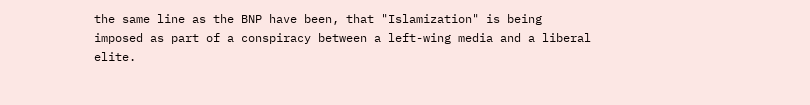the same line as the BNP have been, that "Islamization" is being imposed as part of a conspiracy between a left-wing media and a liberal elite.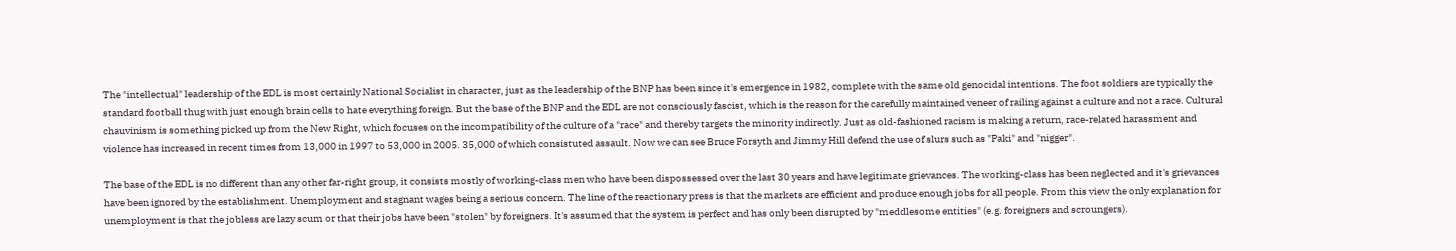The "intellectual" leadership of the EDL is most certainly National Socialist in character, just as the leadership of the BNP has been since it's emergence in 1982, complete with the same old genocidal intentions. The foot soldiers are typically the standard football thug with just enough brain cells to hate everything foreign. But the base of the BNP and the EDL are not consciously fascist, which is the reason for the carefully maintained veneer of railing against a culture and not a race. Cultural chauvinism is something picked up from the New Right, which focuses on the incompatibility of the culture of a "race" and thereby targets the minority indirectly. Just as old-fashioned racism is making a return, race-related harassment and violence has increased in recent times from 13,000 in 1997 to 53,000 in 2005. 35,000 of which consistuted assault. Now we can see Bruce Forsyth and Jimmy Hill defend the use of slurs such as "Paki" and "nigger".

The base of the EDL is no different than any other far-right group, it consists mostly of working-class men who have been dispossessed over the last 30 years and have legitimate grievances. The working-class has been neglected and it's grievances have been ignored by the establishment. Unemployment and stagnant wages being a serious concern. The line of the reactionary press is that the markets are efficient and produce enough jobs for all people. From this view the only explanation for unemployment is that the jobless are lazy scum or that their jobs have been "stolen" by foreigners. It's assumed that the system is perfect and has only been disrupted by "meddlesome entities" (e.g. foreigners and scroungers).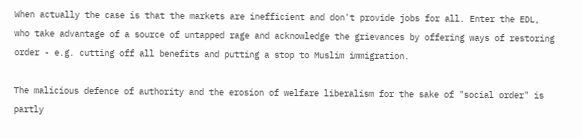When actually the case is that the markets are inefficient and don't provide jobs for all. Enter the EDL, who take advantage of a source of untapped rage and acknowledge the grievances by offering ways of restoring order - e.g. cutting off all benefits and putting a stop to Muslim immigration.

The malicious defence of authority and the erosion of welfare liberalism for the sake of "social order" is partly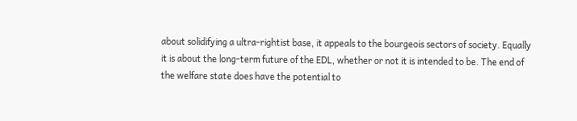about solidifying a ultra-rightist base, it appeals to the bourgeois sectors of society. Equally it is about the long-term future of the EDL, whether or not it is intended to be. The end of the welfare state does have the potential to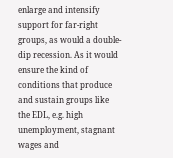enlarge and intensify support for far-right groups, as would a double-dip recession. As it would ensure the kind of conditions that produce and sustain groups like the EDL, e.g. high unemployment, stagnant wages and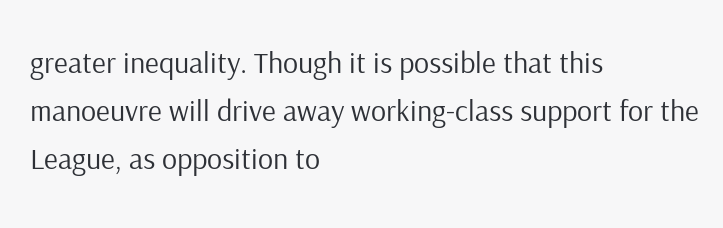greater inequality. Though it is possible that this manoeuvre will drive away working-class support for the League, as opposition to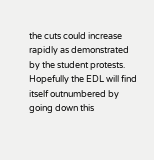the cuts could increase rapidly as demonstrated by the student protests. Hopefully the EDL will find itself outnumbered by going down this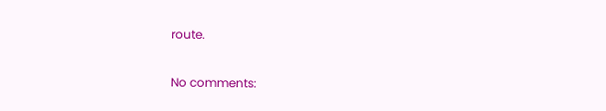route.

No comments: